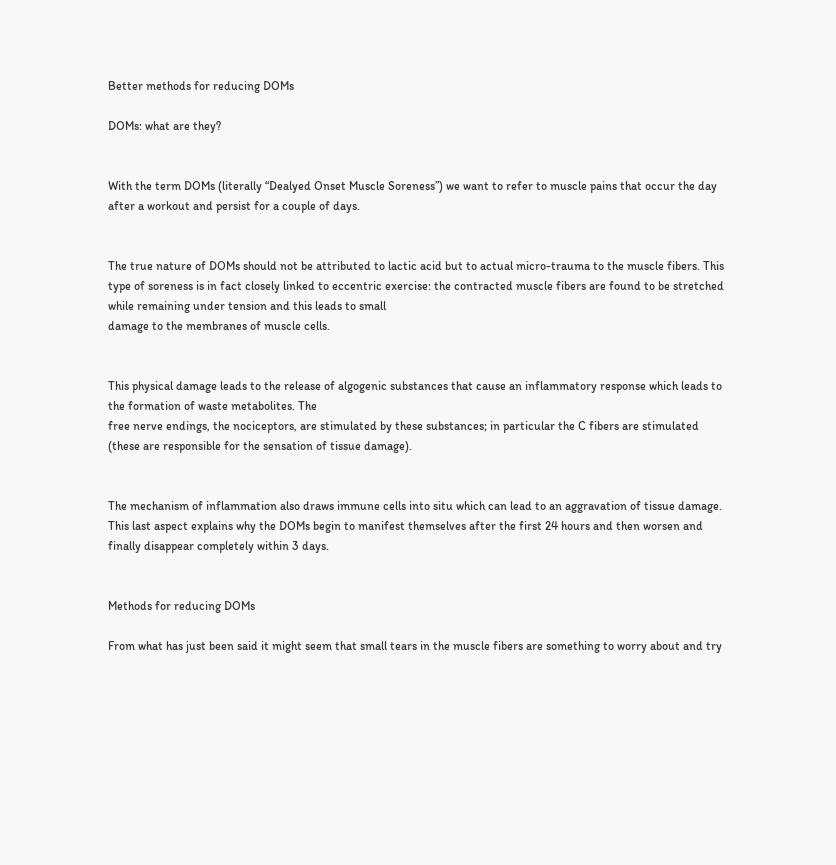Better methods for reducing DOMs

DOMs: what are they?


With the term DOMs (literally “Dealyed Onset Muscle Soreness”) we want to refer to muscle pains that occur the day after a workout and persist for a couple of days.


The true nature of DOMs should not be attributed to lactic acid but to actual micro-trauma to the muscle fibers. This type of soreness is in fact closely linked to eccentric exercise: the contracted muscle fibers are found to be stretched while remaining under tension and this leads to small
damage to the membranes of muscle cells.


This physical damage leads to the release of algogenic substances that cause an inflammatory response which leads to the formation of waste metabolites. The
free nerve endings, the nociceptors, are stimulated by these substances; in particular the C fibers are stimulated (these are responsible for the sensation of tissue damage).


The mechanism of inflammation also draws immune cells into situ which can lead to an aggravation of tissue damage. This last aspect explains why the DOMs begin to manifest themselves after the first 24 hours and then worsen and finally disappear completely within 3 days.


Methods for reducing DOMs

From what has just been said it might seem that small tears in the muscle fibers are something to worry about and try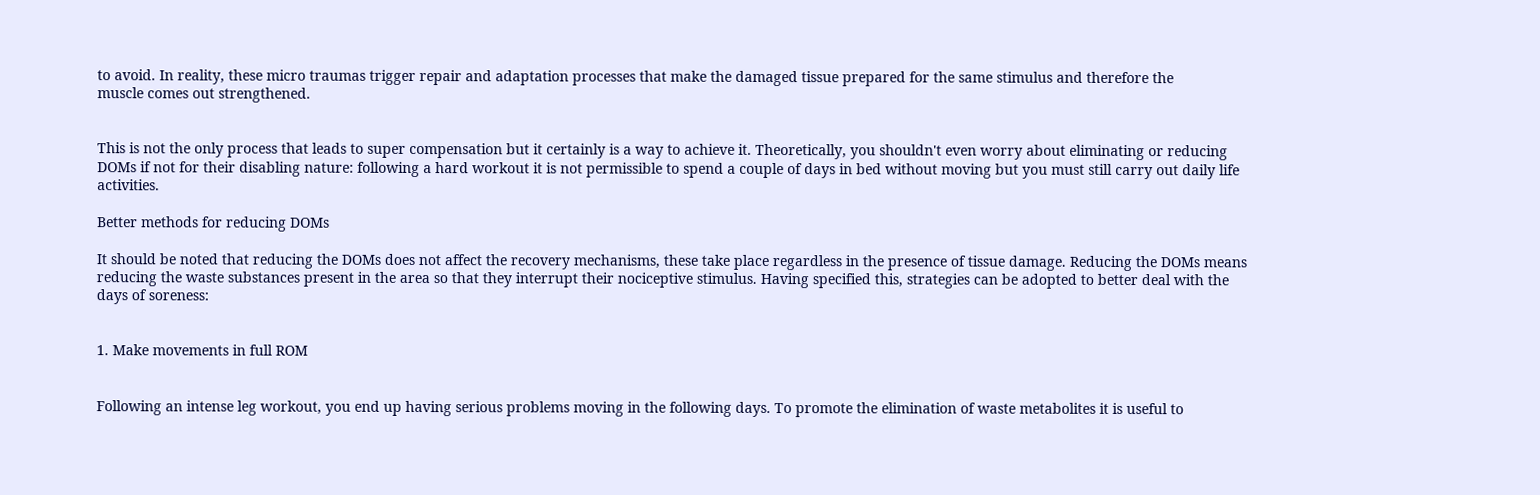to avoid. In reality, these micro traumas trigger repair and adaptation processes that make the damaged tissue prepared for the same stimulus and therefore the
muscle comes out strengthened.


This is not the only process that leads to super compensation but it certainly is a way to achieve it. Theoretically, you shouldn't even worry about eliminating or reducing DOMs if not for their disabling nature: following a hard workout it is not permissible to spend a couple of days in bed without moving but you must still carry out daily life activities.

Better methods for reducing DOMs

It should be noted that reducing the DOMs does not affect the recovery mechanisms, these take place regardless in the presence of tissue damage. Reducing the DOMs means reducing the waste substances present in the area so that they interrupt their nociceptive stimulus. Having specified this, strategies can be adopted to better deal with the days of soreness:


1. Make movements in full ROM


Following an intense leg workout, you end up having serious problems moving in the following days. To promote the elimination of waste metabolites it is useful to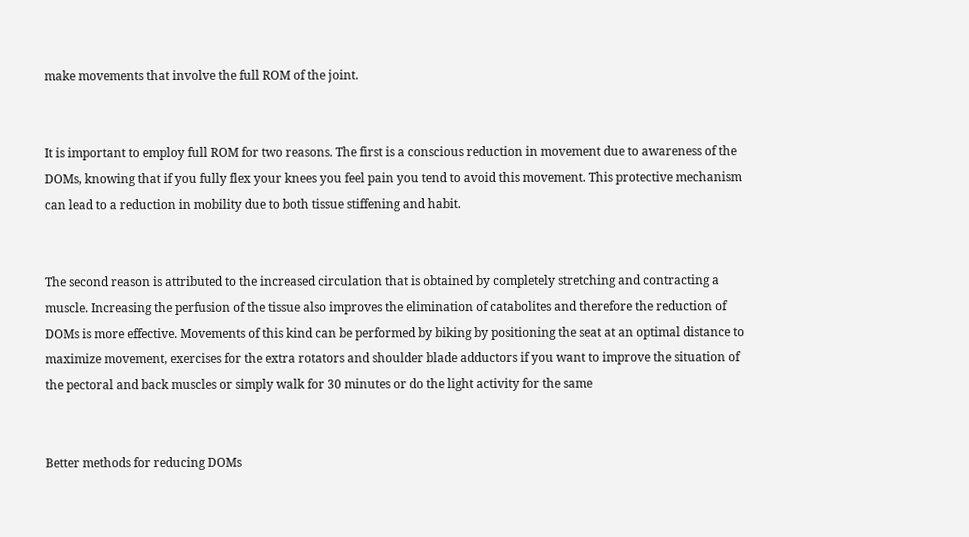make movements that involve the full ROM of the joint.


It is important to employ full ROM for two reasons. The first is a conscious reduction in movement due to awareness of the DOMs, knowing that if you fully flex your knees you feel pain you tend to avoid this movement. This protective mechanism can lead to a reduction in mobility due to both tissue stiffening and habit.


The second reason is attributed to the increased circulation that is obtained by completely stretching and contracting a muscle. Increasing the perfusion of the tissue also improves the elimination of catabolites and therefore the reduction of DOMs is more effective. Movements of this kind can be performed by biking by positioning the seat at an optimal distance to maximize movement, exercises for the extra rotators and shoulder blade adductors if you want to improve the situation of the pectoral and back muscles or simply walk for 30 minutes or do the light activity for the same


Better methods for reducing DOMs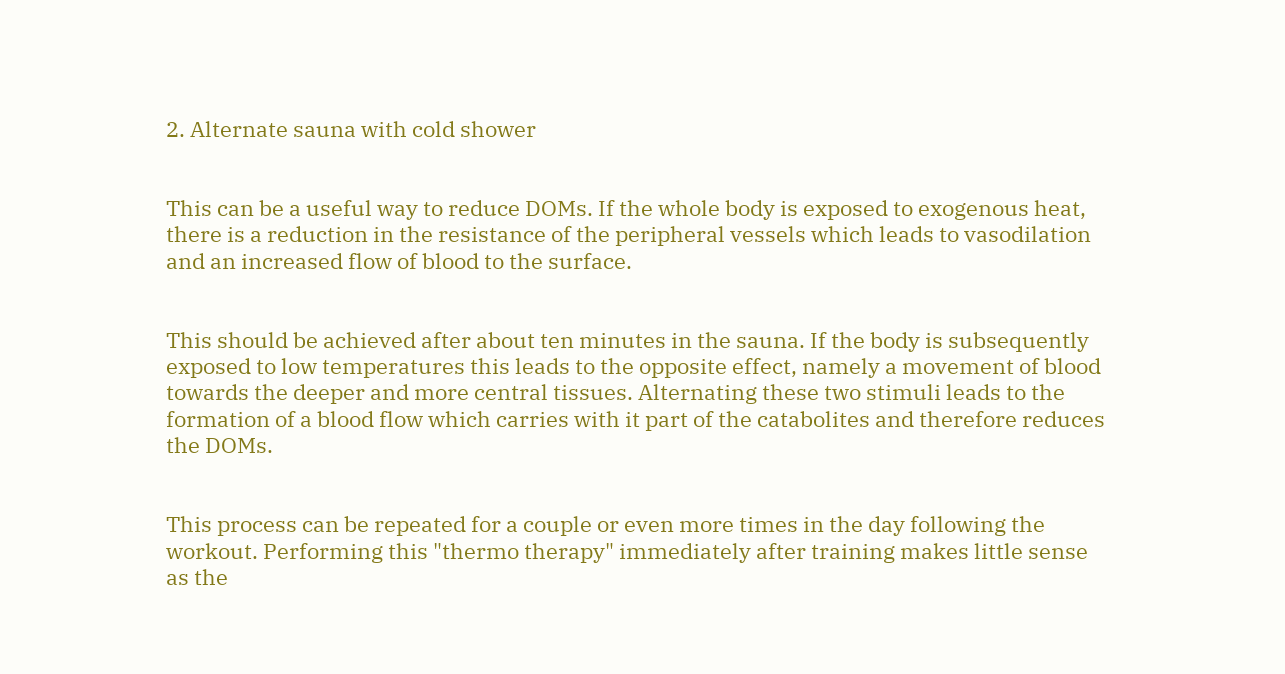2. Alternate sauna with cold shower


This can be a useful way to reduce DOMs. If the whole body is exposed to exogenous heat, there is a reduction in the resistance of the peripheral vessels which leads to vasodilation and an increased flow of blood to the surface.


This should be achieved after about ten minutes in the sauna. If the body is subsequently exposed to low temperatures this leads to the opposite effect, namely a movement of blood towards the deeper and more central tissues. Alternating these two stimuli leads to the formation of a blood flow which carries with it part of the catabolites and therefore reduces the DOMs.


This process can be repeated for a couple or even more times in the day following the workout. Performing this "thermo therapy" immediately after training makes little sense as the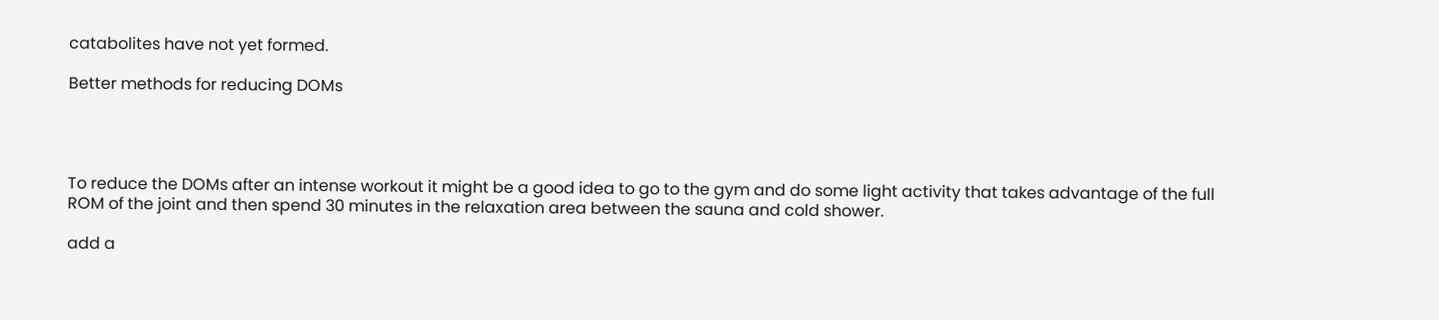catabolites have not yet formed.

Better methods for reducing DOMs




To reduce the DOMs after an intense workout it might be a good idea to go to the gym and do some light activity that takes advantage of the full ROM of the joint and then spend 30 minutes in the relaxation area between the sauna and cold shower.

add a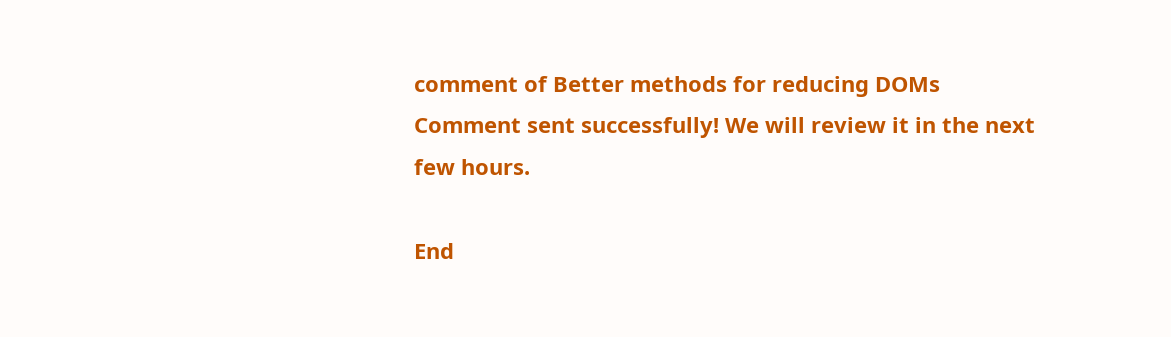comment of Better methods for reducing DOMs
Comment sent successfully! We will review it in the next few hours.

End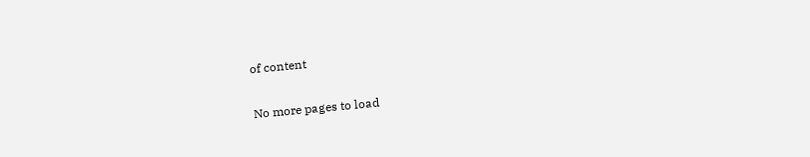of content

No more pages to load